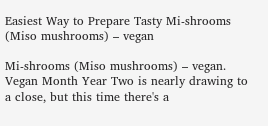Easiest Way to Prepare Tasty Mi-shrooms (Miso mushrooms) – vegan

Mi-shrooms (Miso mushrooms) – vegan. Vegan Month Year Two is nearly drawing to a close, but this time there's a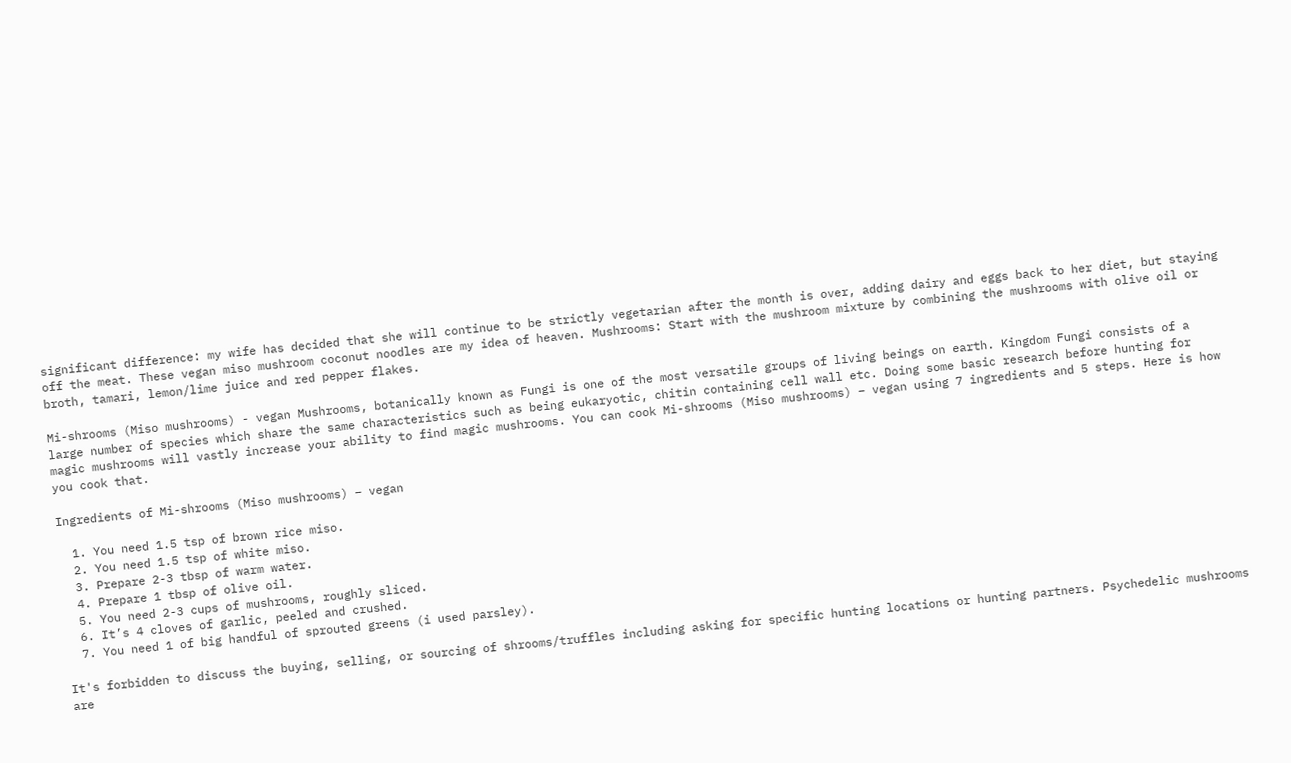significant difference: my wife has decided that she will continue to be strictly vegetarian after the month is over, adding dairy and eggs back to her diet, but staying off the meat. These vegan miso mushroom coconut noodles are my idea of heaven. Mushrooms: Start with the mushroom mixture by combining the mushrooms with olive oil or broth, tamari, lemon/lime juice and red pepper flakes.

Mi-shrooms (Miso mushrooms) - vegan Mushrooms, botanically known as Fungi is one of the most versatile groups of living beings on earth. Kingdom Fungi consists of a large number of species which share the same characteristics such as being eukaryotic, chitin containing cell wall etc. Doing some basic research before hunting for magic mushrooms will vastly increase your ability to find magic mushrooms. You can cook Mi-shrooms (Miso mushrooms) – vegan using 7 ingredients and 5 steps. Here is how you cook that.

Ingredients of Mi-shrooms (Miso mushrooms) – vegan

  1. You need 1.5 tsp of brown rice miso.
  2. You need 1.5 tsp of white miso.
  3. Prepare 2-3 tbsp of warm water.
  4. Prepare 1 tbsp of olive oil.
  5. You need 2-3 cups of mushrooms, roughly sliced.
  6. It’s 4 cloves of garlic, peeled and crushed.
  7. You need 1 of big handful of sprouted greens (i used parsley).

It's forbidden to discuss the buying, selling, or sourcing of shrooms/truffles including asking for specific hunting locations or hunting partners. Psychedelic mushrooms are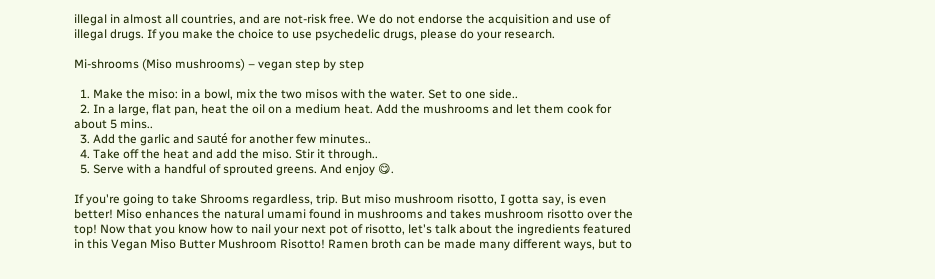illegal in almost all countries, and are not-risk free. We do not endorse the acquisition and use of illegal drugs. If you make the choice to use psychedelic drugs, please do your research.

Mi-shrooms (Miso mushrooms) – vegan step by step

  1. Make the miso: in a bowl, mix the two misos with the water. Set to one side..
  2. In a large, flat pan, heat the oil on a medium heat. Add the mushrooms and let them cook for about 5 mins..
  3. Add the garlic and sauté for another few minutes..
  4. Take off the heat and add the miso. Stir it through..
  5. Serve with a handful of sprouted greens. And enjoy 😋.

If you're going to take Shrooms regardless, trip. But miso mushroom risotto, I gotta say, is even better! Miso enhances the natural umami found in mushrooms and takes mushroom risotto over the top! Now that you know how to nail your next pot of risotto, let's talk about the ingredients featured in this Vegan Miso Butter Mushroom Risotto! Ramen broth can be made many different ways, but to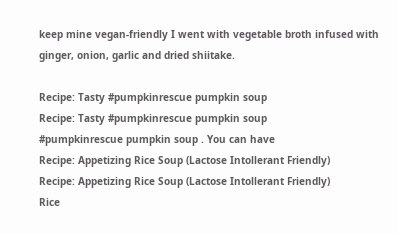keep mine vegan-friendly I went with vegetable broth infused with ginger, onion, garlic and dried shiitake.

Recipe: Tasty #pumpkinrescue pumpkin soup
Recipe: Tasty #pumpkinrescue pumpkin soup
#pumpkinrescue pumpkin soup . You can have
Recipe: Appetizing Rice Soup (Lactose Intollerant Friendly)
Recipe: Appetizing Rice Soup (Lactose Intollerant Friendly)
Rice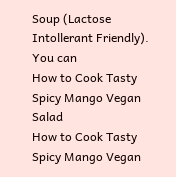Soup (Lactose Intollerant Friendly). You can
How to Cook Tasty Spicy Mango Vegan Salad
How to Cook Tasty Spicy Mango Vegan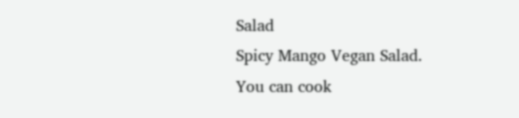Salad
Spicy Mango Vegan Salad. You can cook